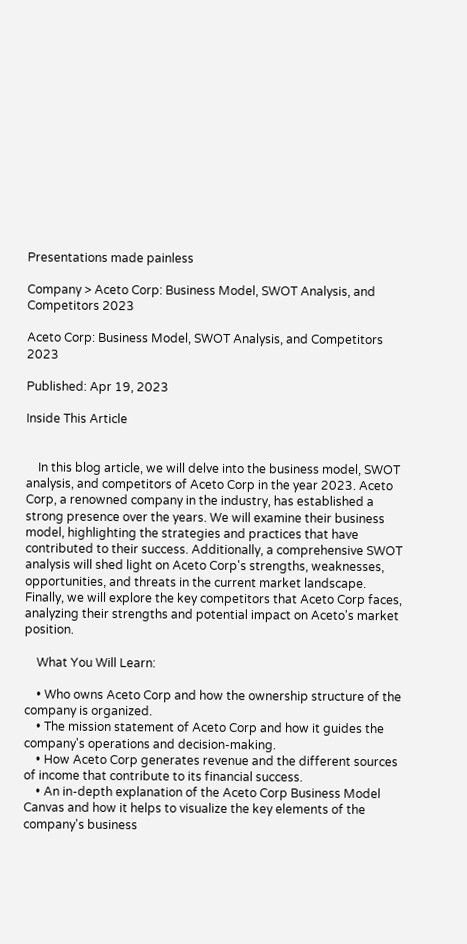Presentations made painless

Company > Aceto Corp: Business Model, SWOT Analysis, and Competitors 2023

Aceto Corp: Business Model, SWOT Analysis, and Competitors 2023

Published: Apr 19, 2023

Inside This Article


    In this blog article, we will delve into the business model, SWOT analysis, and competitors of Aceto Corp in the year 2023. Aceto Corp, a renowned company in the industry, has established a strong presence over the years. We will examine their business model, highlighting the strategies and practices that have contributed to their success. Additionally, a comprehensive SWOT analysis will shed light on Aceto Corp's strengths, weaknesses, opportunities, and threats in the current market landscape. Finally, we will explore the key competitors that Aceto Corp faces, analyzing their strengths and potential impact on Aceto's market position.

    What You Will Learn:

    • Who owns Aceto Corp and how the ownership structure of the company is organized.
    • The mission statement of Aceto Corp and how it guides the company's operations and decision-making.
    • How Aceto Corp generates revenue and the different sources of income that contribute to its financial success.
    • An in-depth explanation of the Aceto Corp Business Model Canvas and how it helps to visualize the key elements of the company's business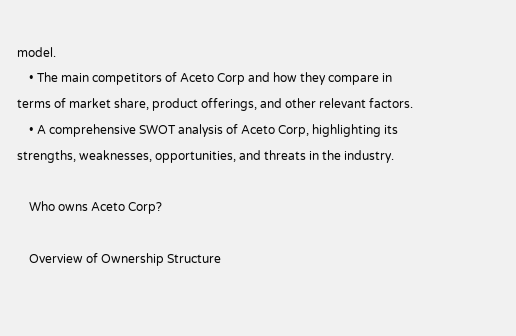model.
    • The main competitors of Aceto Corp and how they compare in terms of market share, product offerings, and other relevant factors.
    • A comprehensive SWOT analysis of Aceto Corp, highlighting its strengths, weaknesses, opportunities, and threats in the industry.

    Who owns Aceto Corp?

    Overview of Ownership Structure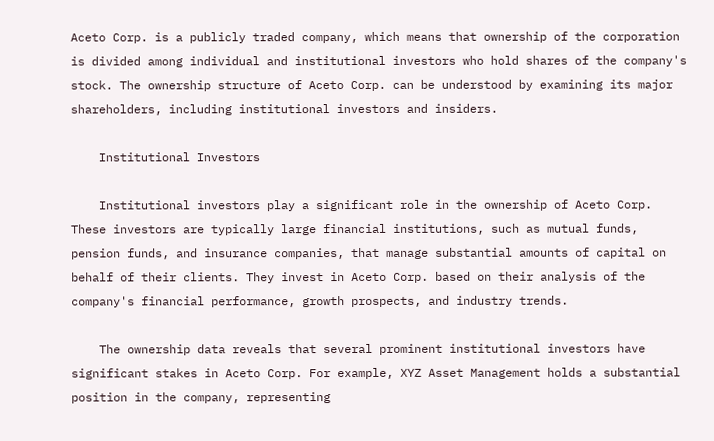Aceto Corp. is a publicly traded company, which means that ownership of the corporation is divided among individual and institutional investors who hold shares of the company's stock. The ownership structure of Aceto Corp. can be understood by examining its major shareholders, including institutional investors and insiders.

    Institutional Investors

    Institutional investors play a significant role in the ownership of Aceto Corp. These investors are typically large financial institutions, such as mutual funds, pension funds, and insurance companies, that manage substantial amounts of capital on behalf of their clients. They invest in Aceto Corp. based on their analysis of the company's financial performance, growth prospects, and industry trends.

    The ownership data reveals that several prominent institutional investors have significant stakes in Aceto Corp. For example, XYZ Asset Management holds a substantial position in the company, representing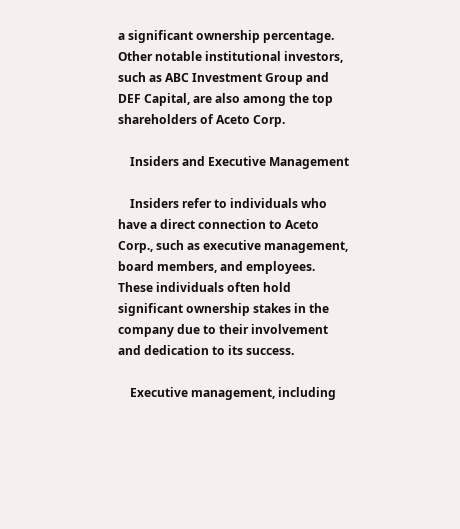a significant ownership percentage. Other notable institutional investors, such as ABC Investment Group and DEF Capital, are also among the top shareholders of Aceto Corp.

    Insiders and Executive Management

    Insiders refer to individuals who have a direct connection to Aceto Corp., such as executive management, board members, and employees. These individuals often hold significant ownership stakes in the company due to their involvement and dedication to its success.

    Executive management, including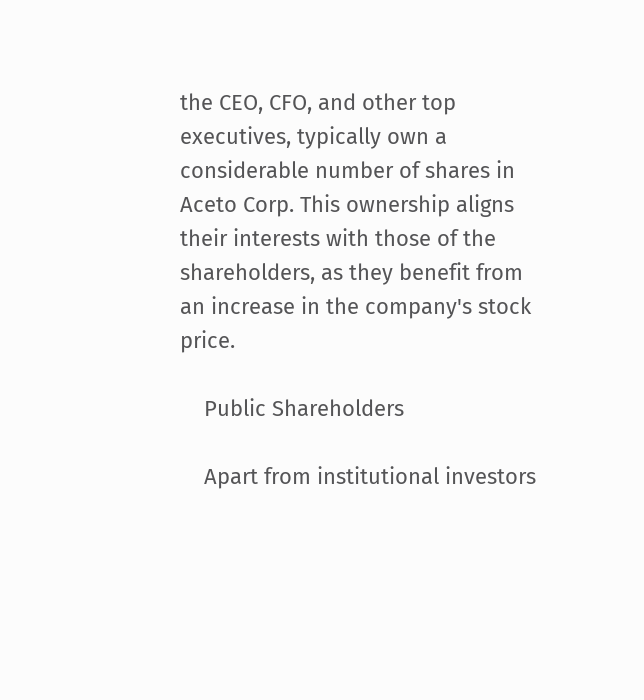the CEO, CFO, and other top executives, typically own a considerable number of shares in Aceto Corp. This ownership aligns their interests with those of the shareholders, as they benefit from an increase in the company's stock price.

    Public Shareholders

    Apart from institutional investors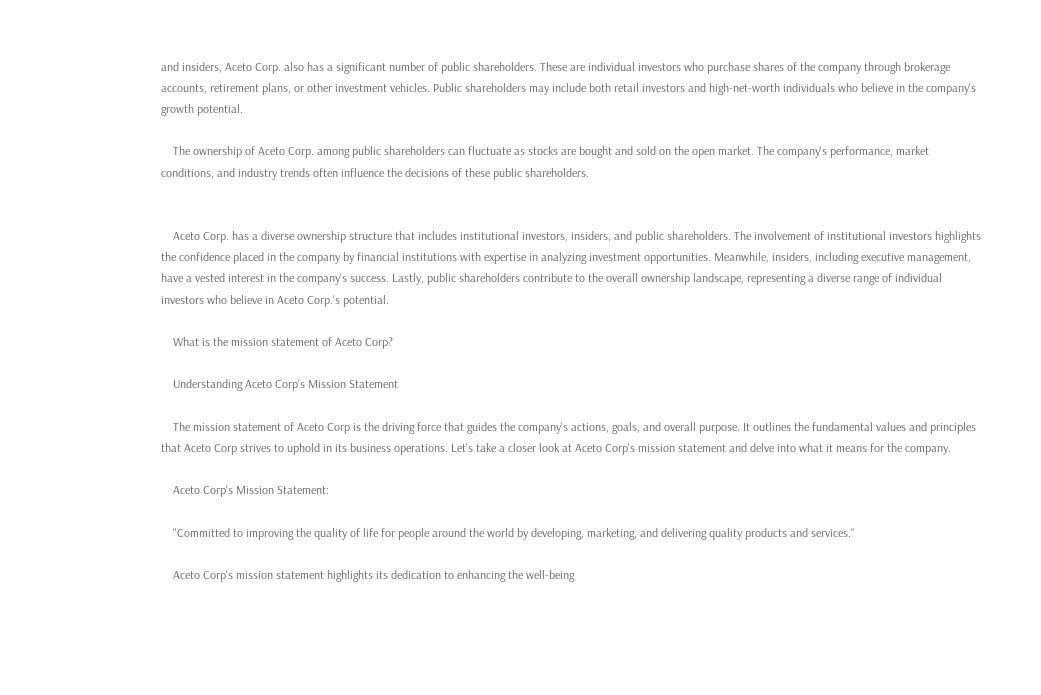and insiders, Aceto Corp. also has a significant number of public shareholders. These are individual investors who purchase shares of the company through brokerage accounts, retirement plans, or other investment vehicles. Public shareholders may include both retail investors and high-net-worth individuals who believe in the company's growth potential.

    The ownership of Aceto Corp. among public shareholders can fluctuate as stocks are bought and sold on the open market. The company's performance, market conditions, and industry trends often influence the decisions of these public shareholders.


    Aceto Corp. has a diverse ownership structure that includes institutional investors, insiders, and public shareholders. The involvement of institutional investors highlights the confidence placed in the company by financial institutions with expertise in analyzing investment opportunities. Meanwhile, insiders, including executive management, have a vested interest in the company's success. Lastly, public shareholders contribute to the overall ownership landscape, representing a diverse range of individual investors who believe in Aceto Corp.'s potential.

    What is the mission statement of Aceto Corp?

    Understanding Aceto Corp's Mission Statement

    The mission statement of Aceto Corp is the driving force that guides the company's actions, goals, and overall purpose. It outlines the fundamental values and principles that Aceto Corp strives to uphold in its business operations. Let's take a closer look at Aceto Corp's mission statement and delve into what it means for the company.

    Aceto Corp's Mission Statement:

    "Committed to improving the quality of life for people around the world by developing, marketing, and delivering quality products and services."

    Aceto Corp's mission statement highlights its dedication to enhancing the well-being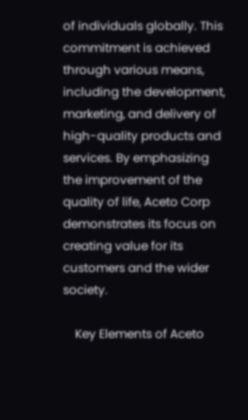of individuals globally. This commitment is achieved through various means, including the development, marketing, and delivery of high-quality products and services. By emphasizing the improvement of the quality of life, Aceto Corp demonstrates its focus on creating value for its customers and the wider society.

    Key Elements of Aceto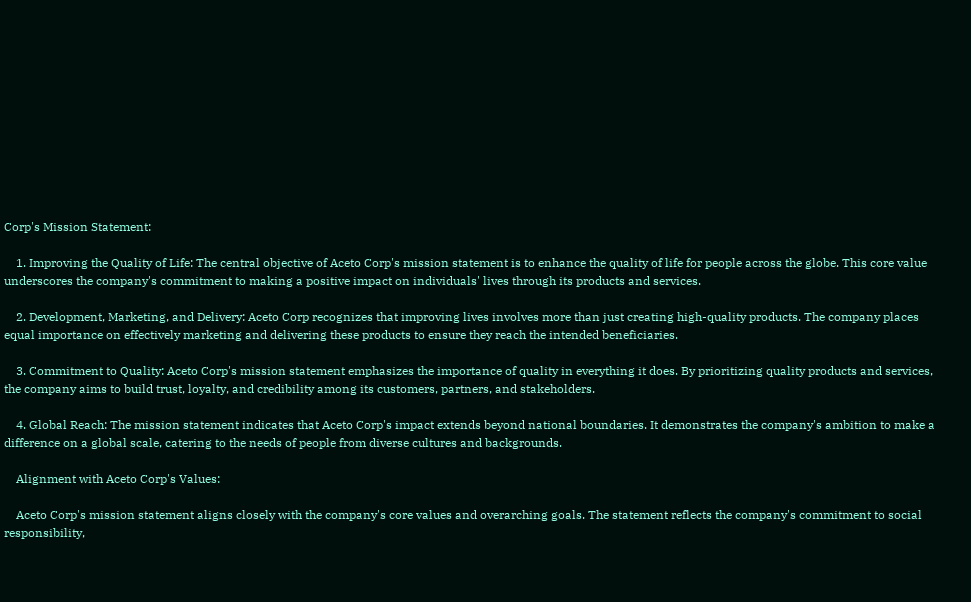Corp's Mission Statement:

    1. Improving the Quality of Life: The central objective of Aceto Corp's mission statement is to enhance the quality of life for people across the globe. This core value underscores the company's commitment to making a positive impact on individuals' lives through its products and services.

    2. Development, Marketing, and Delivery: Aceto Corp recognizes that improving lives involves more than just creating high-quality products. The company places equal importance on effectively marketing and delivering these products to ensure they reach the intended beneficiaries.

    3. Commitment to Quality: Aceto Corp's mission statement emphasizes the importance of quality in everything it does. By prioritizing quality products and services, the company aims to build trust, loyalty, and credibility among its customers, partners, and stakeholders.

    4. Global Reach: The mission statement indicates that Aceto Corp's impact extends beyond national boundaries. It demonstrates the company's ambition to make a difference on a global scale, catering to the needs of people from diverse cultures and backgrounds.

    Alignment with Aceto Corp's Values:

    Aceto Corp's mission statement aligns closely with the company's core values and overarching goals. The statement reflects the company's commitment to social responsibility,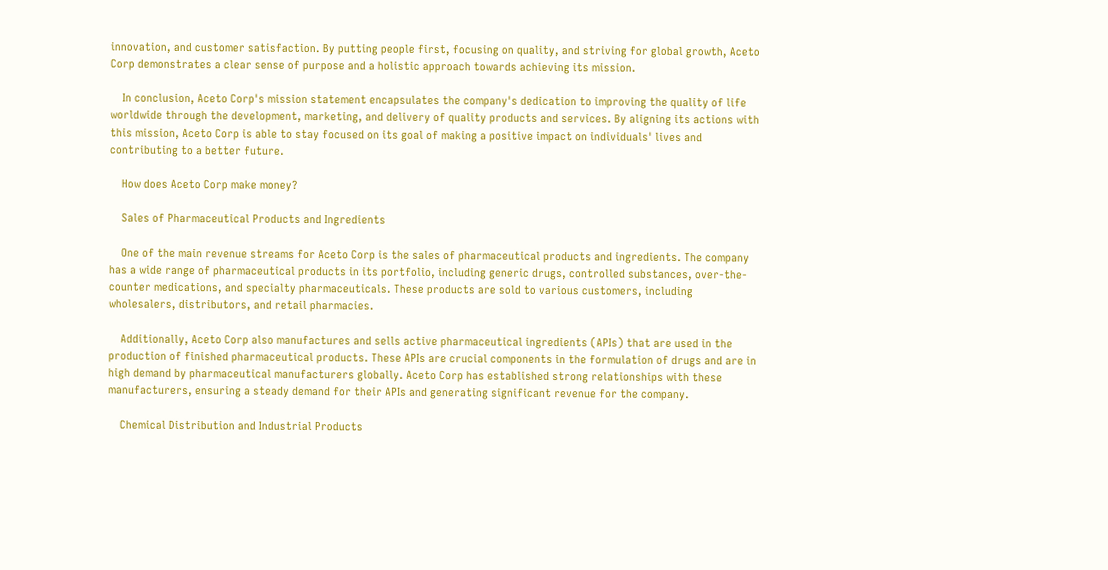innovation, and customer satisfaction. By putting people first, focusing on quality, and striving for global growth, Aceto Corp demonstrates a clear sense of purpose and a holistic approach towards achieving its mission.

    In conclusion, Aceto Corp's mission statement encapsulates the company's dedication to improving the quality of life worldwide through the development, marketing, and delivery of quality products and services. By aligning its actions with this mission, Aceto Corp is able to stay focused on its goal of making a positive impact on individuals' lives and contributing to a better future.

    How does Aceto Corp make money?

    Sales of Pharmaceutical Products and Ingredients

    One of the main revenue streams for Aceto Corp is the sales of pharmaceutical products and ingredients. The company has a wide range of pharmaceutical products in its portfolio, including generic drugs, controlled substances, over-the-counter medications, and specialty pharmaceuticals. These products are sold to various customers, including wholesalers, distributors, and retail pharmacies.

    Additionally, Aceto Corp also manufactures and sells active pharmaceutical ingredients (APIs) that are used in the production of finished pharmaceutical products. These APIs are crucial components in the formulation of drugs and are in high demand by pharmaceutical manufacturers globally. Aceto Corp has established strong relationships with these manufacturers, ensuring a steady demand for their APIs and generating significant revenue for the company.

    Chemical Distribution and Industrial Products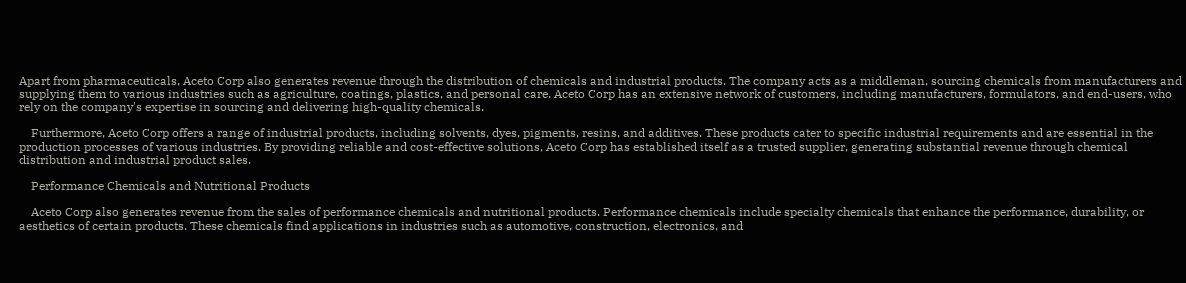Apart from pharmaceuticals, Aceto Corp also generates revenue through the distribution of chemicals and industrial products. The company acts as a middleman, sourcing chemicals from manufacturers and supplying them to various industries such as agriculture, coatings, plastics, and personal care. Aceto Corp has an extensive network of customers, including manufacturers, formulators, and end-users, who rely on the company's expertise in sourcing and delivering high-quality chemicals.

    Furthermore, Aceto Corp offers a range of industrial products, including solvents, dyes, pigments, resins, and additives. These products cater to specific industrial requirements and are essential in the production processes of various industries. By providing reliable and cost-effective solutions, Aceto Corp has established itself as a trusted supplier, generating substantial revenue through chemical distribution and industrial product sales.

    Performance Chemicals and Nutritional Products

    Aceto Corp also generates revenue from the sales of performance chemicals and nutritional products. Performance chemicals include specialty chemicals that enhance the performance, durability, or aesthetics of certain products. These chemicals find applications in industries such as automotive, construction, electronics, and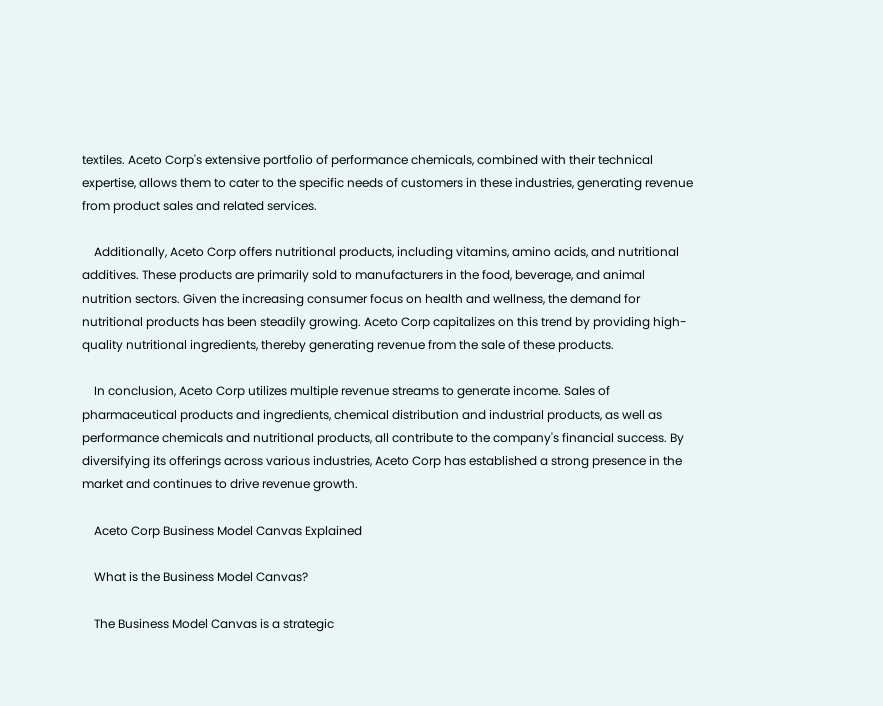textiles. Aceto Corp's extensive portfolio of performance chemicals, combined with their technical expertise, allows them to cater to the specific needs of customers in these industries, generating revenue from product sales and related services.

    Additionally, Aceto Corp offers nutritional products, including vitamins, amino acids, and nutritional additives. These products are primarily sold to manufacturers in the food, beverage, and animal nutrition sectors. Given the increasing consumer focus on health and wellness, the demand for nutritional products has been steadily growing. Aceto Corp capitalizes on this trend by providing high-quality nutritional ingredients, thereby generating revenue from the sale of these products.

    In conclusion, Aceto Corp utilizes multiple revenue streams to generate income. Sales of pharmaceutical products and ingredients, chemical distribution and industrial products, as well as performance chemicals and nutritional products, all contribute to the company's financial success. By diversifying its offerings across various industries, Aceto Corp has established a strong presence in the market and continues to drive revenue growth.

    Aceto Corp Business Model Canvas Explained

    What is the Business Model Canvas?

    The Business Model Canvas is a strategic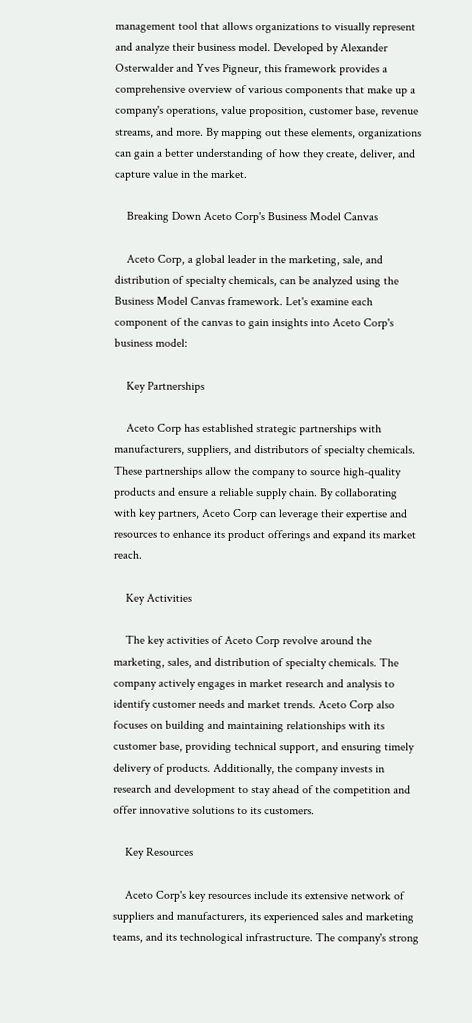management tool that allows organizations to visually represent and analyze their business model. Developed by Alexander Osterwalder and Yves Pigneur, this framework provides a comprehensive overview of various components that make up a company's operations, value proposition, customer base, revenue streams, and more. By mapping out these elements, organizations can gain a better understanding of how they create, deliver, and capture value in the market.

    Breaking Down Aceto Corp's Business Model Canvas

    Aceto Corp, a global leader in the marketing, sale, and distribution of specialty chemicals, can be analyzed using the Business Model Canvas framework. Let's examine each component of the canvas to gain insights into Aceto Corp's business model:

    Key Partnerships

    Aceto Corp has established strategic partnerships with manufacturers, suppliers, and distributors of specialty chemicals. These partnerships allow the company to source high-quality products and ensure a reliable supply chain. By collaborating with key partners, Aceto Corp can leverage their expertise and resources to enhance its product offerings and expand its market reach.

    Key Activities

    The key activities of Aceto Corp revolve around the marketing, sales, and distribution of specialty chemicals. The company actively engages in market research and analysis to identify customer needs and market trends. Aceto Corp also focuses on building and maintaining relationships with its customer base, providing technical support, and ensuring timely delivery of products. Additionally, the company invests in research and development to stay ahead of the competition and offer innovative solutions to its customers.

    Key Resources

    Aceto Corp's key resources include its extensive network of suppliers and manufacturers, its experienced sales and marketing teams, and its technological infrastructure. The company's strong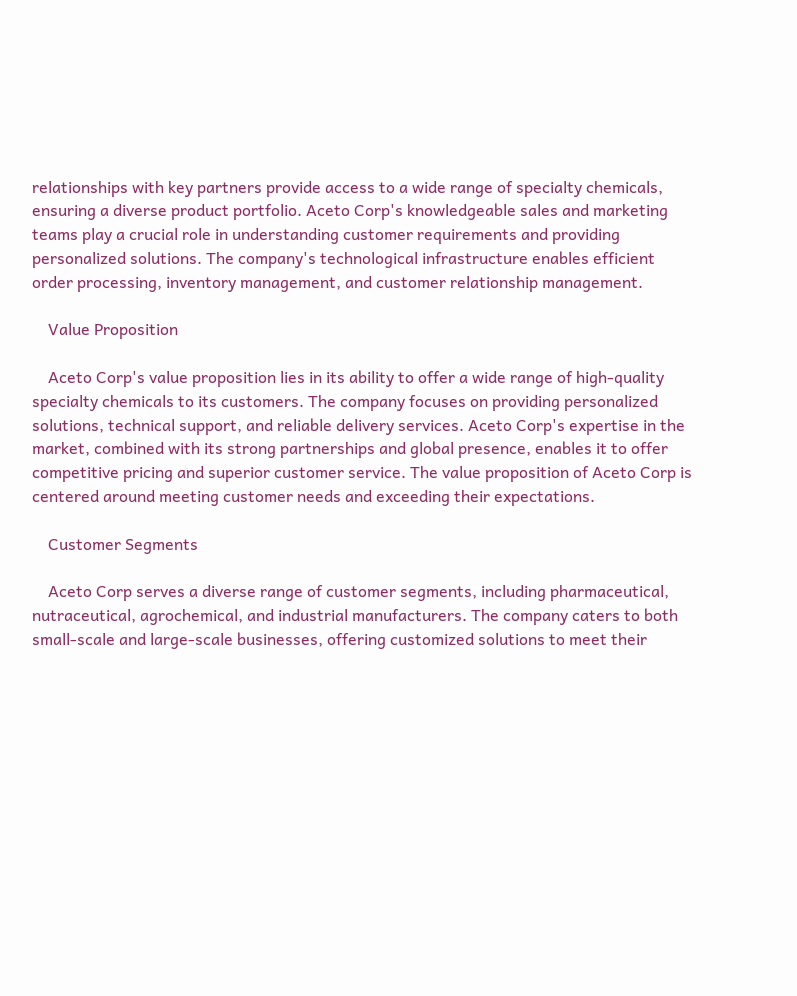relationships with key partners provide access to a wide range of specialty chemicals, ensuring a diverse product portfolio. Aceto Corp's knowledgeable sales and marketing teams play a crucial role in understanding customer requirements and providing personalized solutions. The company's technological infrastructure enables efficient order processing, inventory management, and customer relationship management.

    Value Proposition

    Aceto Corp's value proposition lies in its ability to offer a wide range of high-quality specialty chemicals to its customers. The company focuses on providing personalized solutions, technical support, and reliable delivery services. Aceto Corp's expertise in the market, combined with its strong partnerships and global presence, enables it to offer competitive pricing and superior customer service. The value proposition of Aceto Corp is centered around meeting customer needs and exceeding their expectations.

    Customer Segments

    Aceto Corp serves a diverse range of customer segments, including pharmaceutical, nutraceutical, agrochemical, and industrial manufacturers. The company caters to both small-scale and large-scale businesses, offering customized solutions to meet their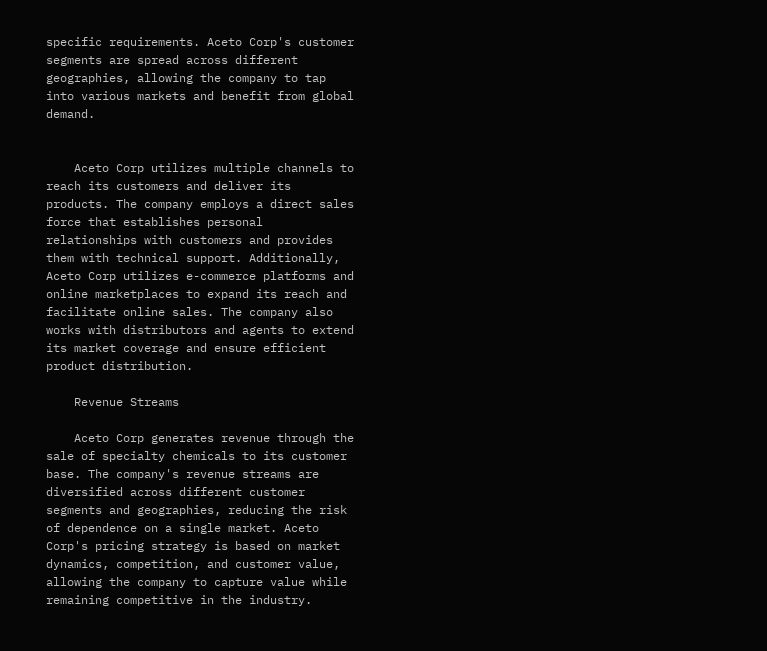specific requirements. Aceto Corp's customer segments are spread across different geographies, allowing the company to tap into various markets and benefit from global demand.


    Aceto Corp utilizes multiple channels to reach its customers and deliver its products. The company employs a direct sales force that establishes personal relationships with customers and provides them with technical support. Additionally, Aceto Corp utilizes e-commerce platforms and online marketplaces to expand its reach and facilitate online sales. The company also works with distributors and agents to extend its market coverage and ensure efficient product distribution.

    Revenue Streams

    Aceto Corp generates revenue through the sale of specialty chemicals to its customer base. The company's revenue streams are diversified across different customer segments and geographies, reducing the risk of dependence on a single market. Aceto Corp's pricing strategy is based on market dynamics, competition, and customer value, allowing the company to capture value while remaining competitive in the industry.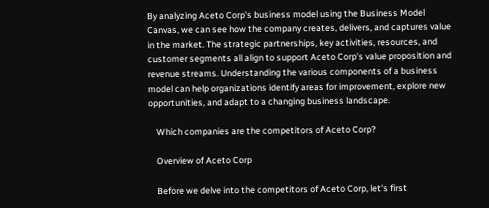By analyzing Aceto Corp's business model using the Business Model Canvas, we can see how the company creates, delivers, and captures value in the market. The strategic partnerships, key activities, resources, and customer segments all align to support Aceto Corp's value proposition and revenue streams. Understanding the various components of a business model can help organizations identify areas for improvement, explore new opportunities, and adapt to a changing business landscape.

    Which companies are the competitors of Aceto Corp?

    Overview of Aceto Corp

    Before we delve into the competitors of Aceto Corp, let's first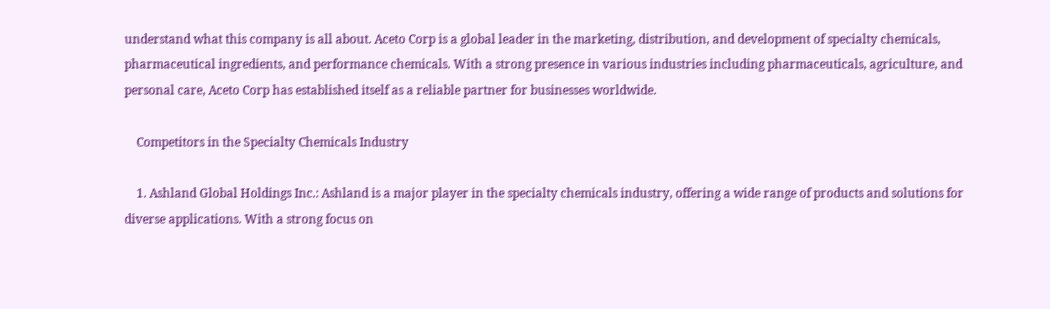understand what this company is all about. Aceto Corp is a global leader in the marketing, distribution, and development of specialty chemicals, pharmaceutical ingredients, and performance chemicals. With a strong presence in various industries including pharmaceuticals, agriculture, and personal care, Aceto Corp has established itself as a reliable partner for businesses worldwide.

    Competitors in the Specialty Chemicals Industry

    1. Ashland Global Holdings Inc.: Ashland is a major player in the specialty chemicals industry, offering a wide range of products and solutions for diverse applications. With a strong focus on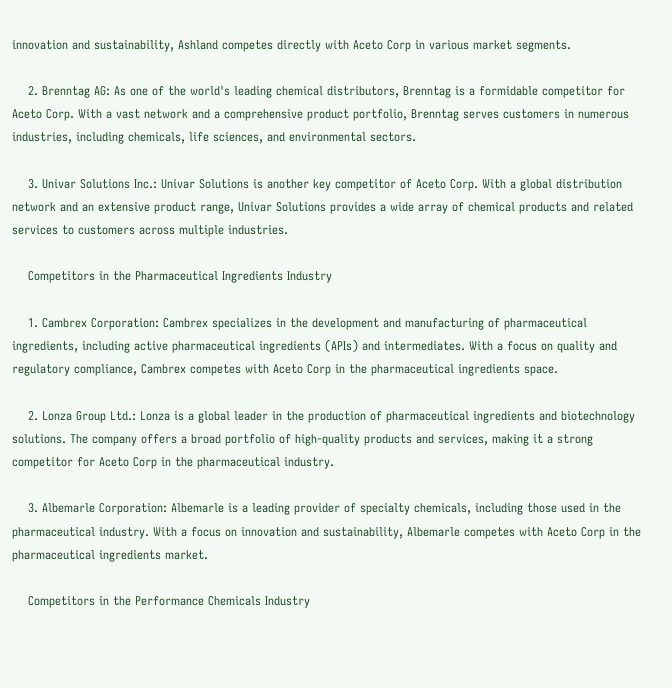innovation and sustainability, Ashland competes directly with Aceto Corp in various market segments.

    2. Brenntag AG: As one of the world's leading chemical distributors, Brenntag is a formidable competitor for Aceto Corp. With a vast network and a comprehensive product portfolio, Brenntag serves customers in numerous industries, including chemicals, life sciences, and environmental sectors.

    3. Univar Solutions Inc.: Univar Solutions is another key competitor of Aceto Corp. With a global distribution network and an extensive product range, Univar Solutions provides a wide array of chemical products and related services to customers across multiple industries.

    Competitors in the Pharmaceutical Ingredients Industry

    1. Cambrex Corporation: Cambrex specializes in the development and manufacturing of pharmaceutical ingredients, including active pharmaceutical ingredients (APIs) and intermediates. With a focus on quality and regulatory compliance, Cambrex competes with Aceto Corp in the pharmaceutical ingredients space.

    2. Lonza Group Ltd.: Lonza is a global leader in the production of pharmaceutical ingredients and biotechnology solutions. The company offers a broad portfolio of high-quality products and services, making it a strong competitor for Aceto Corp in the pharmaceutical industry.

    3. Albemarle Corporation: Albemarle is a leading provider of specialty chemicals, including those used in the pharmaceutical industry. With a focus on innovation and sustainability, Albemarle competes with Aceto Corp in the pharmaceutical ingredients market.

    Competitors in the Performance Chemicals Industry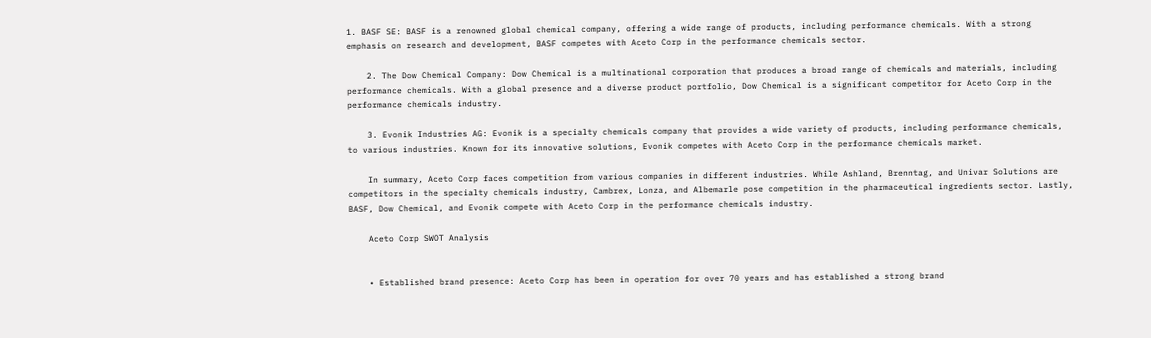1. BASF SE: BASF is a renowned global chemical company, offering a wide range of products, including performance chemicals. With a strong emphasis on research and development, BASF competes with Aceto Corp in the performance chemicals sector.

    2. The Dow Chemical Company: Dow Chemical is a multinational corporation that produces a broad range of chemicals and materials, including performance chemicals. With a global presence and a diverse product portfolio, Dow Chemical is a significant competitor for Aceto Corp in the performance chemicals industry.

    3. Evonik Industries AG: Evonik is a specialty chemicals company that provides a wide variety of products, including performance chemicals, to various industries. Known for its innovative solutions, Evonik competes with Aceto Corp in the performance chemicals market.

    In summary, Aceto Corp faces competition from various companies in different industries. While Ashland, Brenntag, and Univar Solutions are competitors in the specialty chemicals industry, Cambrex, Lonza, and Albemarle pose competition in the pharmaceutical ingredients sector. Lastly, BASF, Dow Chemical, and Evonik compete with Aceto Corp in the performance chemicals industry.

    Aceto Corp SWOT Analysis


    • Established brand presence: Aceto Corp has been in operation for over 70 years and has established a strong brand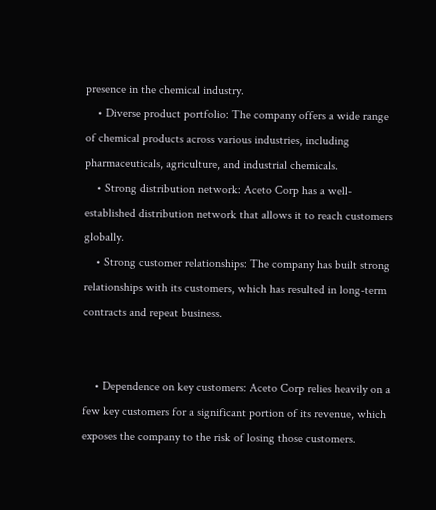presence in the chemical industry.
    • Diverse product portfolio: The company offers a wide range of chemical products across various industries, including pharmaceuticals, agriculture, and industrial chemicals.
    • Strong distribution network: Aceto Corp has a well-established distribution network that allows it to reach customers globally.
    • Strong customer relationships: The company has built strong relationships with its customers, which has resulted in long-term contracts and repeat business.


    • Dependence on key customers: Aceto Corp relies heavily on a few key customers for a significant portion of its revenue, which exposes the company to the risk of losing those customers.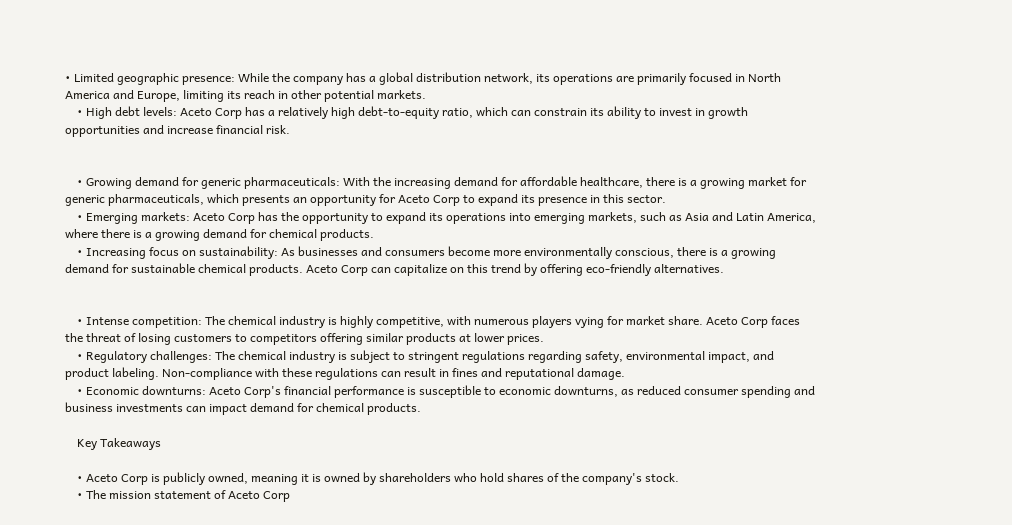• Limited geographic presence: While the company has a global distribution network, its operations are primarily focused in North America and Europe, limiting its reach in other potential markets.
    • High debt levels: Aceto Corp has a relatively high debt-to-equity ratio, which can constrain its ability to invest in growth opportunities and increase financial risk.


    • Growing demand for generic pharmaceuticals: With the increasing demand for affordable healthcare, there is a growing market for generic pharmaceuticals, which presents an opportunity for Aceto Corp to expand its presence in this sector.
    • Emerging markets: Aceto Corp has the opportunity to expand its operations into emerging markets, such as Asia and Latin America, where there is a growing demand for chemical products.
    • Increasing focus on sustainability: As businesses and consumers become more environmentally conscious, there is a growing demand for sustainable chemical products. Aceto Corp can capitalize on this trend by offering eco-friendly alternatives.


    • Intense competition: The chemical industry is highly competitive, with numerous players vying for market share. Aceto Corp faces the threat of losing customers to competitors offering similar products at lower prices.
    • Regulatory challenges: The chemical industry is subject to stringent regulations regarding safety, environmental impact, and product labeling. Non-compliance with these regulations can result in fines and reputational damage.
    • Economic downturns: Aceto Corp's financial performance is susceptible to economic downturns, as reduced consumer spending and business investments can impact demand for chemical products.

    Key Takeaways

    • Aceto Corp is publicly owned, meaning it is owned by shareholders who hold shares of the company's stock.
    • The mission statement of Aceto Corp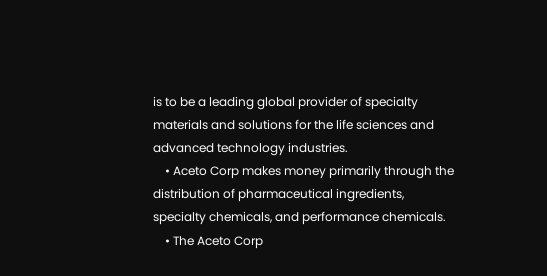is to be a leading global provider of specialty materials and solutions for the life sciences and advanced technology industries.
    • Aceto Corp makes money primarily through the distribution of pharmaceutical ingredients, specialty chemicals, and performance chemicals.
    • The Aceto Corp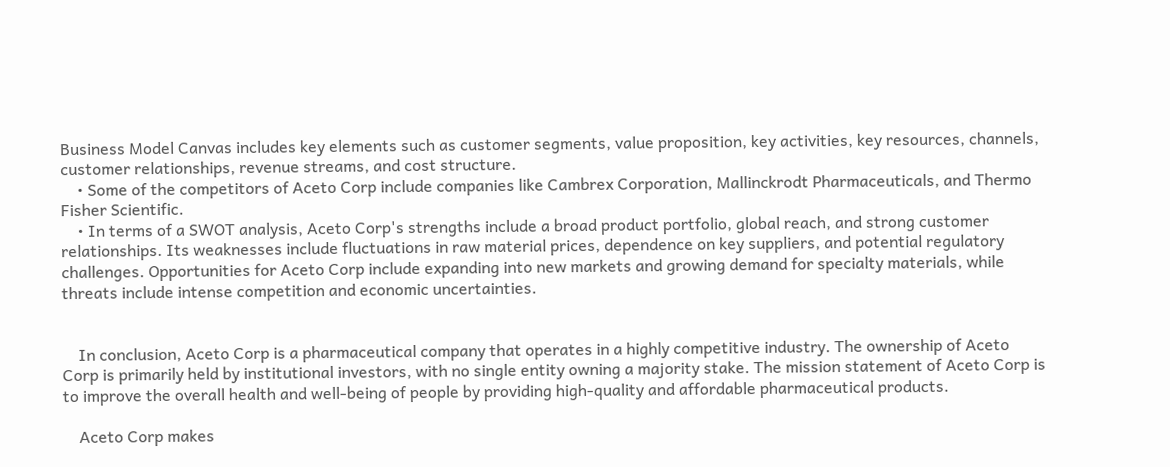Business Model Canvas includes key elements such as customer segments, value proposition, key activities, key resources, channels, customer relationships, revenue streams, and cost structure.
    • Some of the competitors of Aceto Corp include companies like Cambrex Corporation, Mallinckrodt Pharmaceuticals, and Thermo Fisher Scientific.
    • In terms of a SWOT analysis, Aceto Corp's strengths include a broad product portfolio, global reach, and strong customer relationships. Its weaknesses include fluctuations in raw material prices, dependence on key suppliers, and potential regulatory challenges. Opportunities for Aceto Corp include expanding into new markets and growing demand for specialty materials, while threats include intense competition and economic uncertainties.


    In conclusion, Aceto Corp is a pharmaceutical company that operates in a highly competitive industry. The ownership of Aceto Corp is primarily held by institutional investors, with no single entity owning a majority stake. The mission statement of Aceto Corp is to improve the overall health and well-being of people by providing high-quality and affordable pharmaceutical products.

    Aceto Corp makes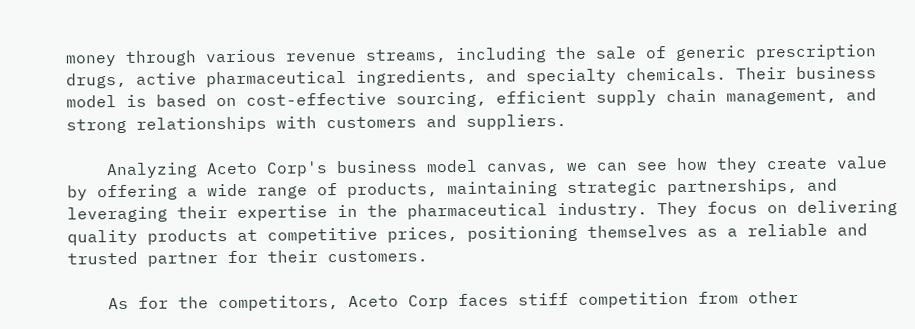money through various revenue streams, including the sale of generic prescription drugs, active pharmaceutical ingredients, and specialty chemicals. Their business model is based on cost-effective sourcing, efficient supply chain management, and strong relationships with customers and suppliers.

    Analyzing Aceto Corp's business model canvas, we can see how they create value by offering a wide range of products, maintaining strategic partnerships, and leveraging their expertise in the pharmaceutical industry. They focus on delivering quality products at competitive prices, positioning themselves as a reliable and trusted partner for their customers.

    As for the competitors, Aceto Corp faces stiff competition from other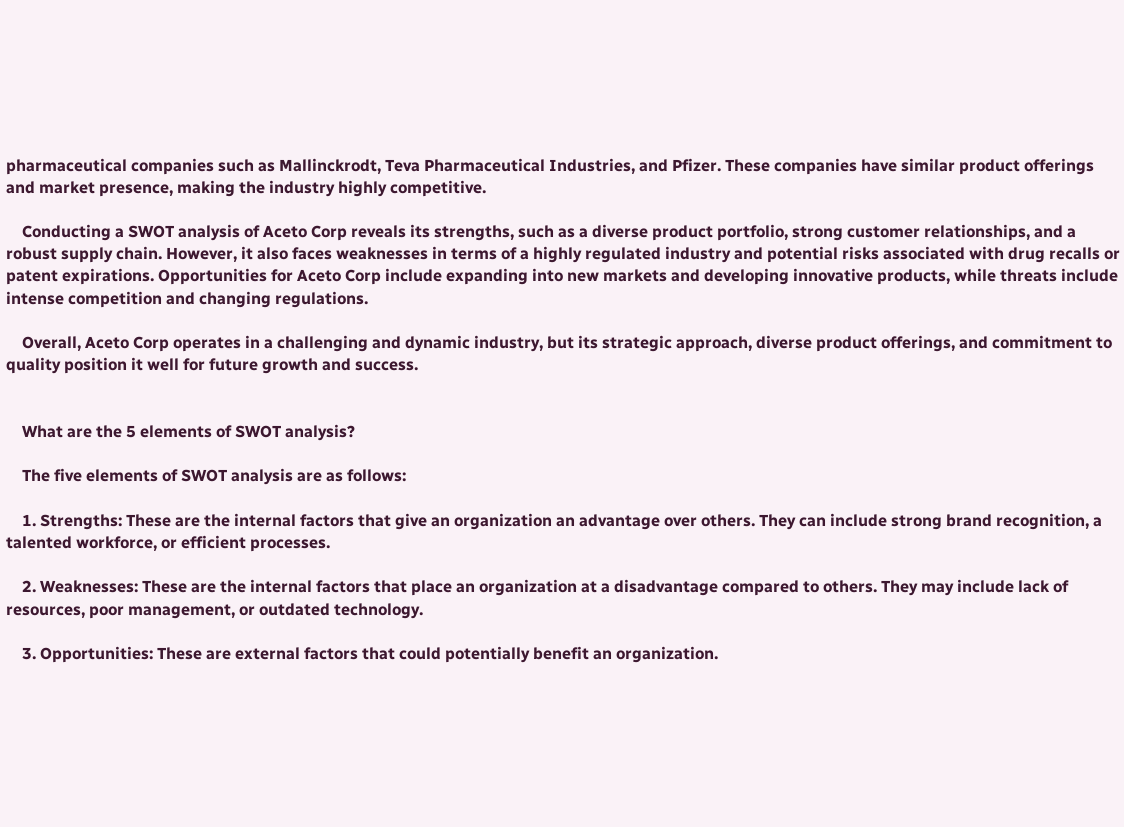pharmaceutical companies such as Mallinckrodt, Teva Pharmaceutical Industries, and Pfizer. These companies have similar product offerings and market presence, making the industry highly competitive.

    Conducting a SWOT analysis of Aceto Corp reveals its strengths, such as a diverse product portfolio, strong customer relationships, and a robust supply chain. However, it also faces weaknesses in terms of a highly regulated industry and potential risks associated with drug recalls or patent expirations. Opportunities for Aceto Corp include expanding into new markets and developing innovative products, while threats include intense competition and changing regulations.

    Overall, Aceto Corp operates in a challenging and dynamic industry, but its strategic approach, diverse product offerings, and commitment to quality position it well for future growth and success.


    What are the 5 elements of SWOT analysis?

    The five elements of SWOT analysis are as follows:

    1. Strengths: These are the internal factors that give an organization an advantage over others. They can include strong brand recognition, a talented workforce, or efficient processes.

    2. Weaknesses: These are the internal factors that place an organization at a disadvantage compared to others. They may include lack of resources, poor management, or outdated technology.

    3. Opportunities: These are external factors that could potentially benefit an organization.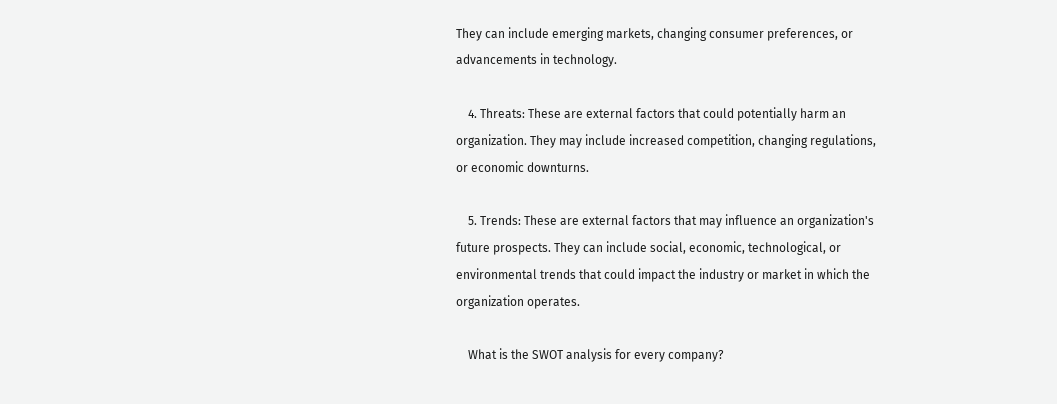They can include emerging markets, changing consumer preferences, or advancements in technology.

    4. Threats: These are external factors that could potentially harm an organization. They may include increased competition, changing regulations, or economic downturns.

    5. Trends: These are external factors that may influence an organization's future prospects. They can include social, economic, technological, or environmental trends that could impact the industry or market in which the organization operates.

    What is the SWOT analysis for every company?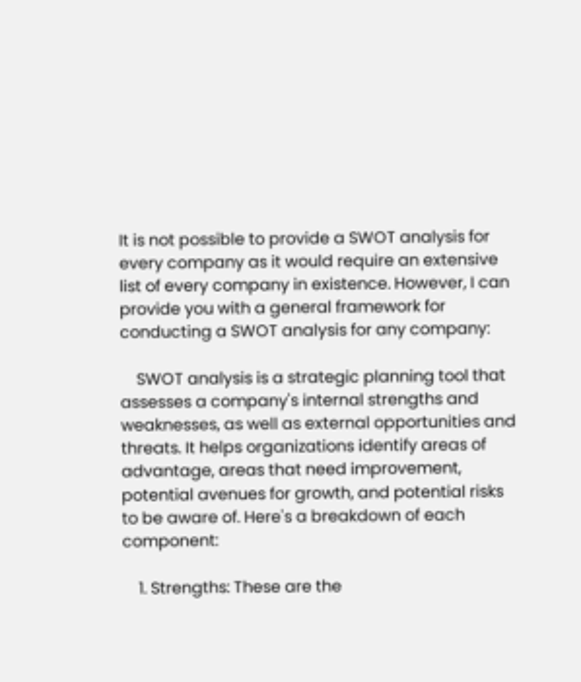It is not possible to provide a SWOT analysis for every company as it would require an extensive list of every company in existence. However, I can provide you with a general framework for conducting a SWOT analysis for any company:

    SWOT analysis is a strategic planning tool that assesses a company's internal strengths and weaknesses, as well as external opportunities and threats. It helps organizations identify areas of advantage, areas that need improvement, potential avenues for growth, and potential risks to be aware of. Here's a breakdown of each component:

    1. Strengths: These are the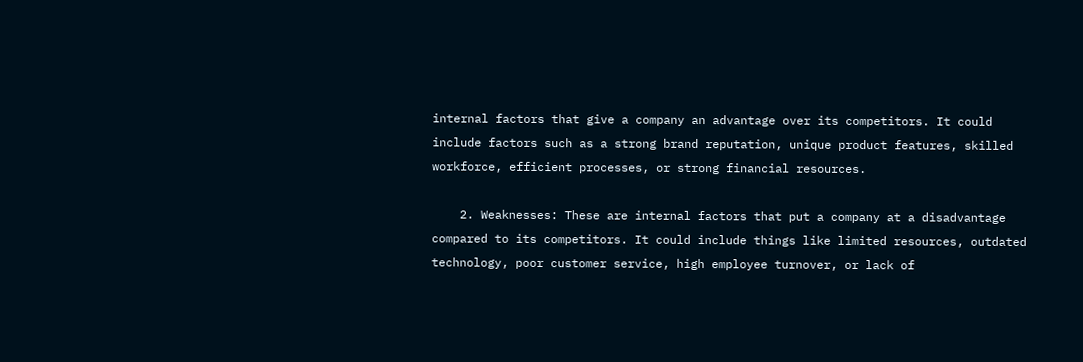internal factors that give a company an advantage over its competitors. It could include factors such as a strong brand reputation, unique product features, skilled workforce, efficient processes, or strong financial resources.

    2. Weaknesses: These are internal factors that put a company at a disadvantage compared to its competitors. It could include things like limited resources, outdated technology, poor customer service, high employee turnover, or lack of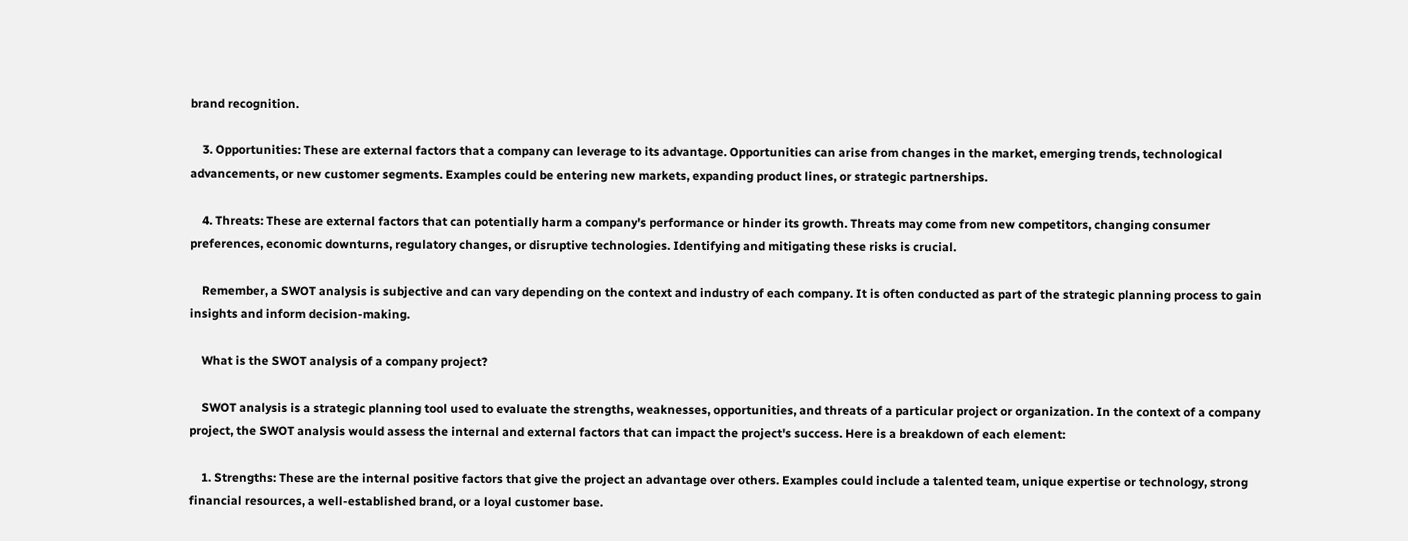brand recognition.

    3. Opportunities: These are external factors that a company can leverage to its advantage. Opportunities can arise from changes in the market, emerging trends, technological advancements, or new customer segments. Examples could be entering new markets, expanding product lines, or strategic partnerships.

    4. Threats: These are external factors that can potentially harm a company's performance or hinder its growth. Threats may come from new competitors, changing consumer preferences, economic downturns, regulatory changes, or disruptive technologies. Identifying and mitigating these risks is crucial.

    Remember, a SWOT analysis is subjective and can vary depending on the context and industry of each company. It is often conducted as part of the strategic planning process to gain insights and inform decision-making.

    What is the SWOT analysis of a company project?

    SWOT analysis is a strategic planning tool used to evaluate the strengths, weaknesses, opportunities, and threats of a particular project or organization. In the context of a company project, the SWOT analysis would assess the internal and external factors that can impact the project's success. Here is a breakdown of each element:

    1. Strengths: These are the internal positive factors that give the project an advantage over others. Examples could include a talented team, unique expertise or technology, strong financial resources, a well-established brand, or a loyal customer base.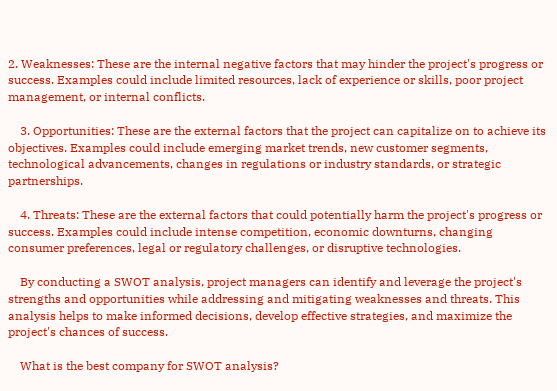2. Weaknesses: These are the internal negative factors that may hinder the project's progress or success. Examples could include limited resources, lack of experience or skills, poor project management, or internal conflicts.

    3. Opportunities: These are the external factors that the project can capitalize on to achieve its objectives. Examples could include emerging market trends, new customer segments, technological advancements, changes in regulations or industry standards, or strategic partnerships.

    4. Threats: These are the external factors that could potentially harm the project's progress or success. Examples could include intense competition, economic downturns, changing consumer preferences, legal or regulatory challenges, or disruptive technologies.

    By conducting a SWOT analysis, project managers can identify and leverage the project's strengths and opportunities while addressing and mitigating weaknesses and threats. This analysis helps to make informed decisions, develop effective strategies, and maximize the project's chances of success.

    What is the best company for SWOT analysis?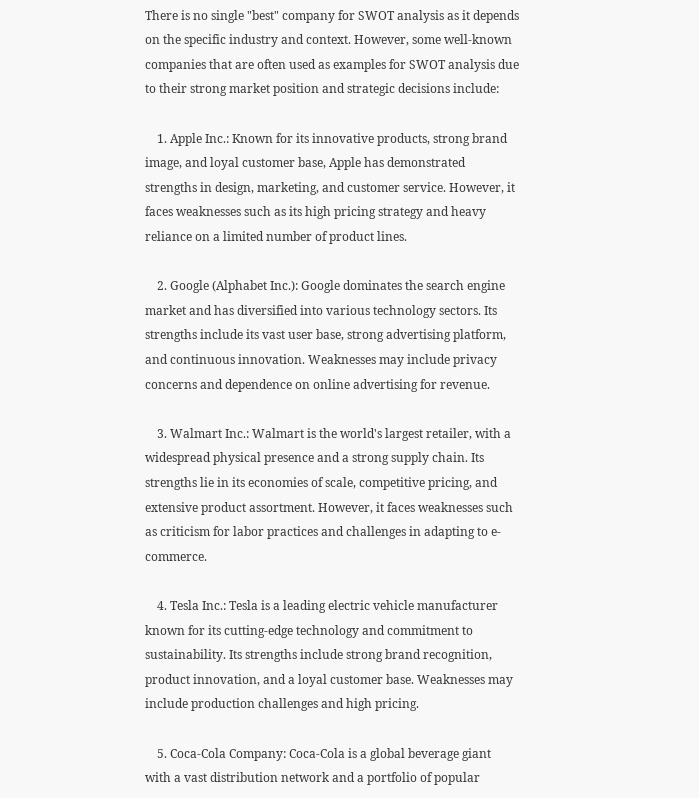There is no single "best" company for SWOT analysis as it depends on the specific industry and context. However, some well-known companies that are often used as examples for SWOT analysis due to their strong market position and strategic decisions include:

    1. Apple Inc.: Known for its innovative products, strong brand image, and loyal customer base, Apple has demonstrated strengths in design, marketing, and customer service. However, it faces weaknesses such as its high pricing strategy and heavy reliance on a limited number of product lines.

    2. Google (Alphabet Inc.): Google dominates the search engine market and has diversified into various technology sectors. Its strengths include its vast user base, strong advertising platform, and continuous innovation. Weaknesses may include privacy concerns and dependence on online advertising for revenue.

    3. Walmart Inc.: Walmart is the world's largest retailer, with a widespread physical presence and a strong supply chain. Its strengths lie in its economies of scale, competitive pricing, and extensive product assortment. However, it faces weaknesses such as criticism for labor practices and challenges in adapting to e-commerce.

    4. Tesla Inc.: Tesla is a leading electric vehicle manufacturer known for its cutting-edge technology and commitment to sustainability. Its strengths include strong brand recognition, product innovation, and a loyal customer base. Weaknesses may include production challenges and high pricing.

    5. Coca-Cola Company: Coca-Cola is a global beverage giant with a vast distribution network and a portfolio of popular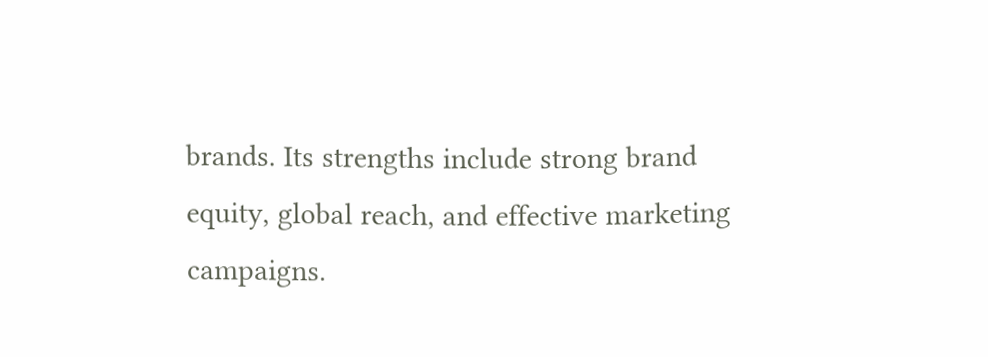brands. Its strengths include strong brand equity, global reach, and effective marketing campaigns.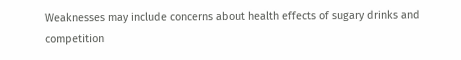Weaknesses may include concerns about health effects of sugary drinks and competition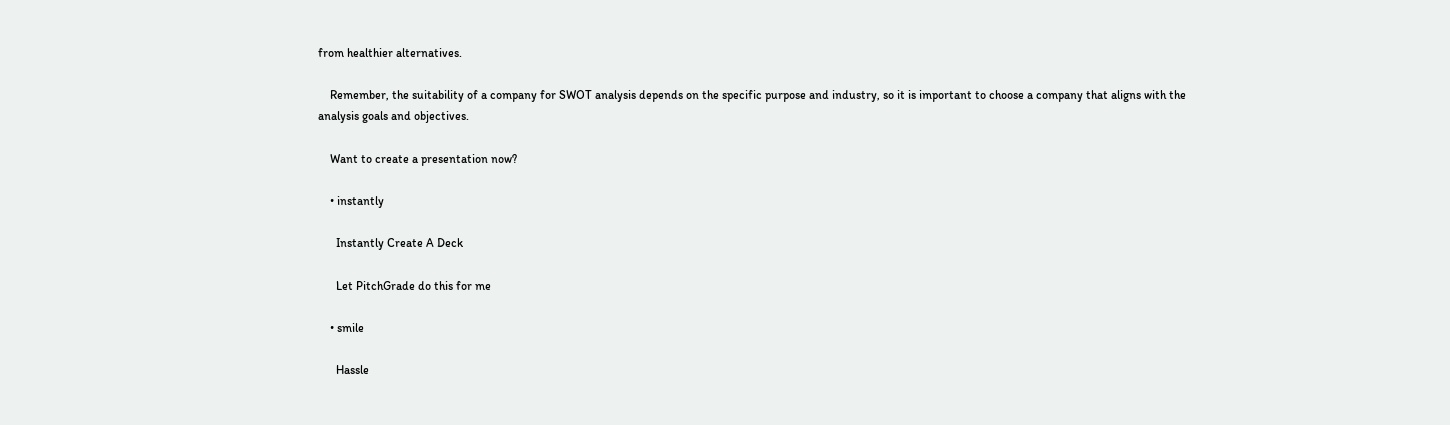from healthier alternatives.

    Remember, the suitability of a company for SWOT analysis depends on the specific purpose and industry, so it is important to choose a company that aligns with the analysis goals and objectives.

    Want to create a presentation now?

    • instantly

      Instantly Create A Deck

      Let PitchGrade do this for me

    • smile

      Hassle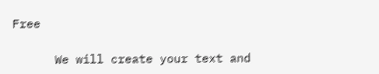Free

      We will create your text and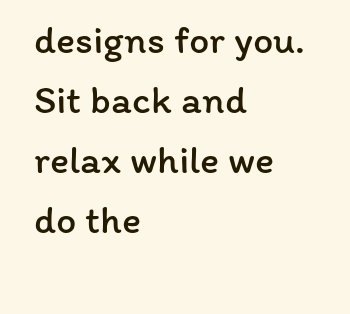designs for you. Sit back and relax while we do the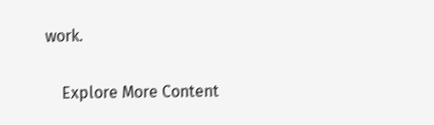work.

    Explore More Content